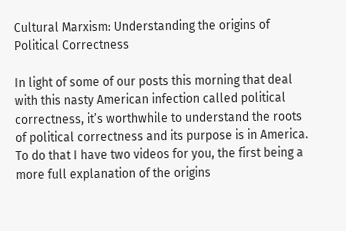Cultural Marxism: Understanding the origins of Political Correctness

In light of some of our posts this morning that deal with this nasty American infection called political correctness, it’s worthwhile to understand the roots of political correctness and its purpose is in America. To do that I have two videos for you, the first being a more full explanation of the origins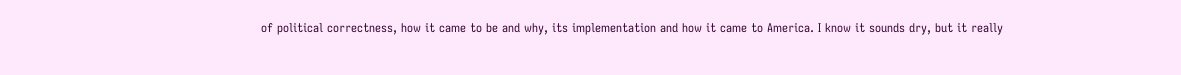of political correctness, how it came to be and why, its implementation and how it came to America. I know it sounds dry, but it really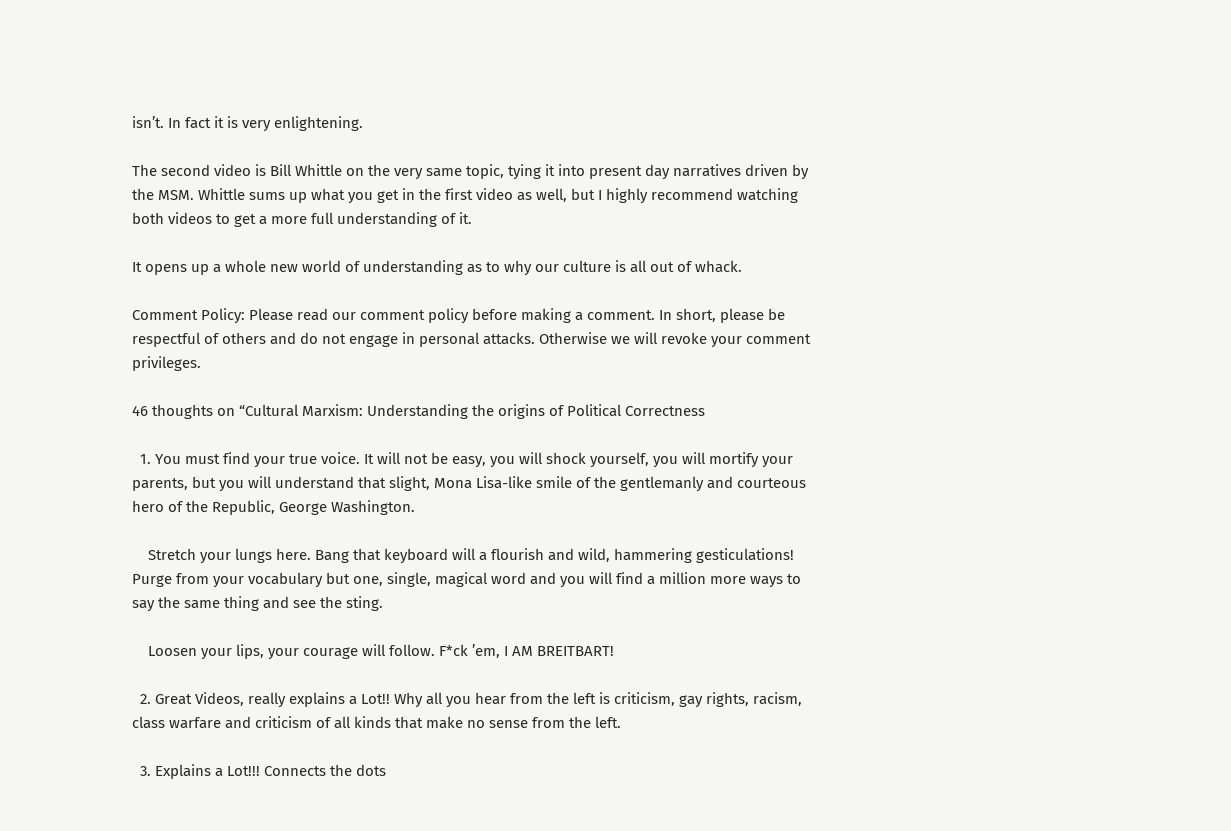isn’t. In fact it is very enlightening.

The second video is Bill Whittle on the very same topic, tying it into present day narratives driven by the MSM. Whittle sums up what you get in the first video as well, but I highly recommend watching both videos to get a more full understanding of it.

It opens up a whole new world of understanding as to why our culture is all out of whack.

Comment Policy: Please read our comment policy before making a comment. In short, please be respectful of others and do not engage in personal attacks. Otherwise we will revoke your comment privileges.

46 thoughts on “Cultural Marxism: Understanding the origins of Political Correctness

  1. You must find your true voice. It will not be easy, you will shock yourself, you will mortify your parents, but you will understand that slight, Mona Lisa-like smile of the gentlemanly and courteous hero of the Republic, George Washington.

    Stretch your lungs here. Bang that keyboard will a flourish and wild, hammering gesticulations! Purge from your vocabulary but one, single, magical word and you will find a million more ways to say the same thing and see the sting.

    Loosen your lips, your courage will follow. F*ck ’em, I AM BREITBART!

  2. Great Videos, really explains a Lot!! Why all you hear from the left is criticism, gay rights, racism, class warfare and criticism of all kinds that make no sense from the left.

  3. Explains a Lot!!! Connects the dots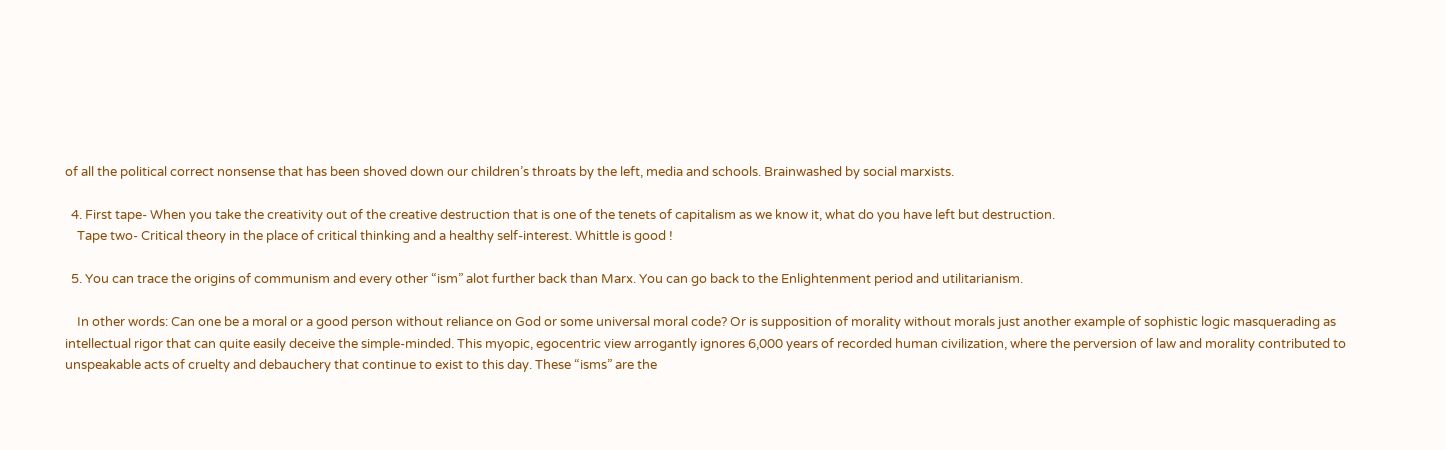of all the political correct nonsense that has been shoved down our children’s throats by the left, media and schools. Brainwashed by social marxists.

  4. First tape- When you take the creativity out of the creative destruction that is one of the tenets of capitalism as we know it, what do you have left but destruction.
    Tape two- Critical theory in the place of critical thinking and a healthy self-interest. Whittle is good !

  5. You can trace the origins of communism and every other “ism” alot further back than Marx. You can go back to the Enlightenment period and utilitarianism.

    In other words: Can one be a moral or a good person without reliance on God or some universal moral code? Or is supposition of morality without morals just another example of sophistic logic masquerading as intellectual rigor that can quite easily deceive the simple-minded. This myopic, egocentric view arrogantly ignores 6,000 years of recorded human civilization, where the perversion of law and morality contributed to unspeakable acts of cruelty and debauchery that continue to exist to this day. These “isms” are the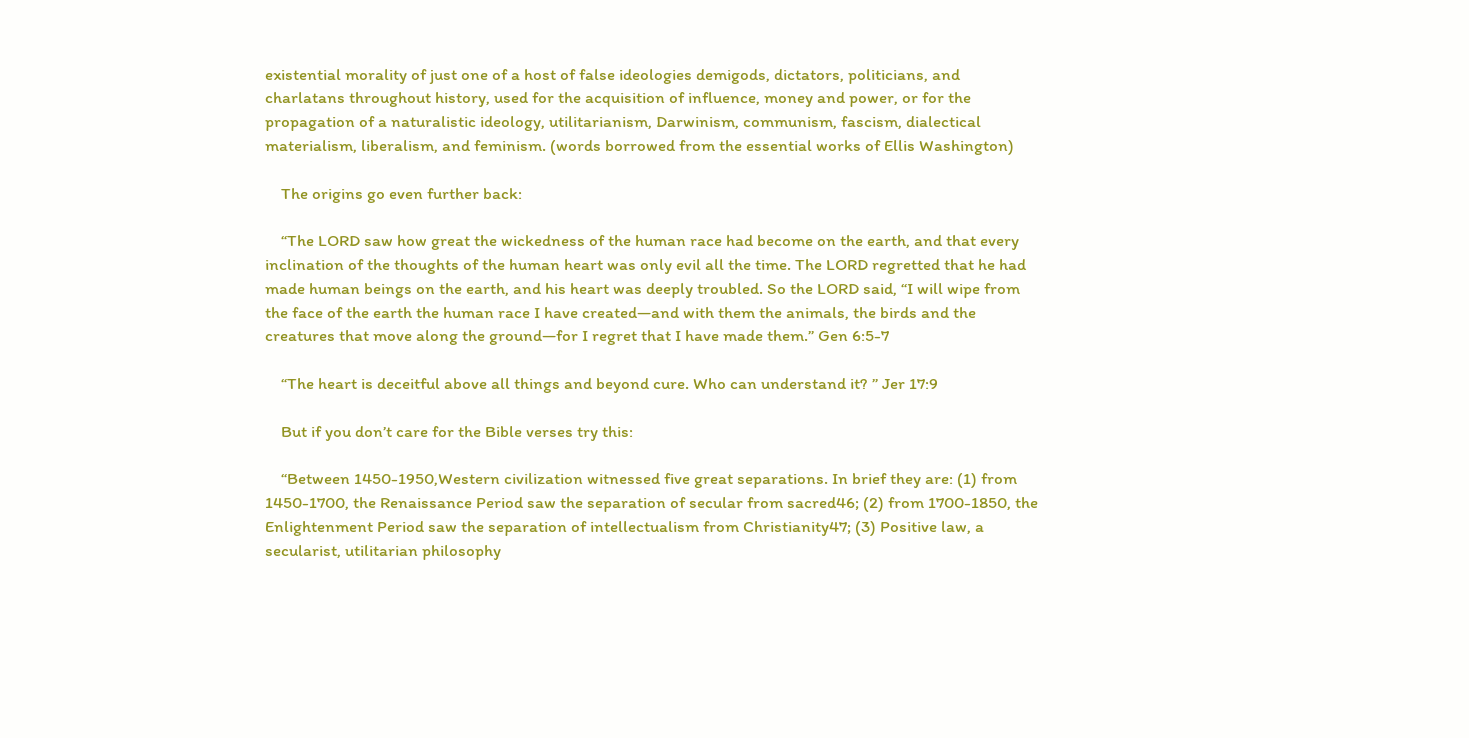existential morality of just one of a host of false ideologies demigods, dictators, politicians, and charlatans throughout history, used for the acquisition of influence, money and power, or for the propagation of a naturalistic ideology, utilitarianism, Darwinism, communism, fascism, dialectical materialism, liberalism, and feminism. (words borrowed from the essential works of Ellis Washington)

    The origins go even further back:

    “The LORD saw how great the wickedness of the human race had become on the earth, and that every inclination of the thoughts of the human heart was only evil all the time. The LORD regretted that he had made human beings on the earth, and his heart was deeply troubled. So the LORD said, “I will wipe from the face of the earth the human race I have created—and with them the animals, the birds and the creatures that move along the ground—for I regret that I have made them.” Gen 6:5-7

    “The heart is deceitful above all things and beyond cure. Who can understand it? ” Jer 17:9

    But if you don’t care for the Bible verses try this:

    “Between 1450-1950,Western civilization witnessed five great separations. In brief they are: (1) from 1450-1700, the Renaissance Period saw the separation of secular from sacred46; (2) from 1700-1850, the Enlightenment Period saw the separation of intellectualism from Christianity47; (3) Positive law, a secularist, utilitarian philosophy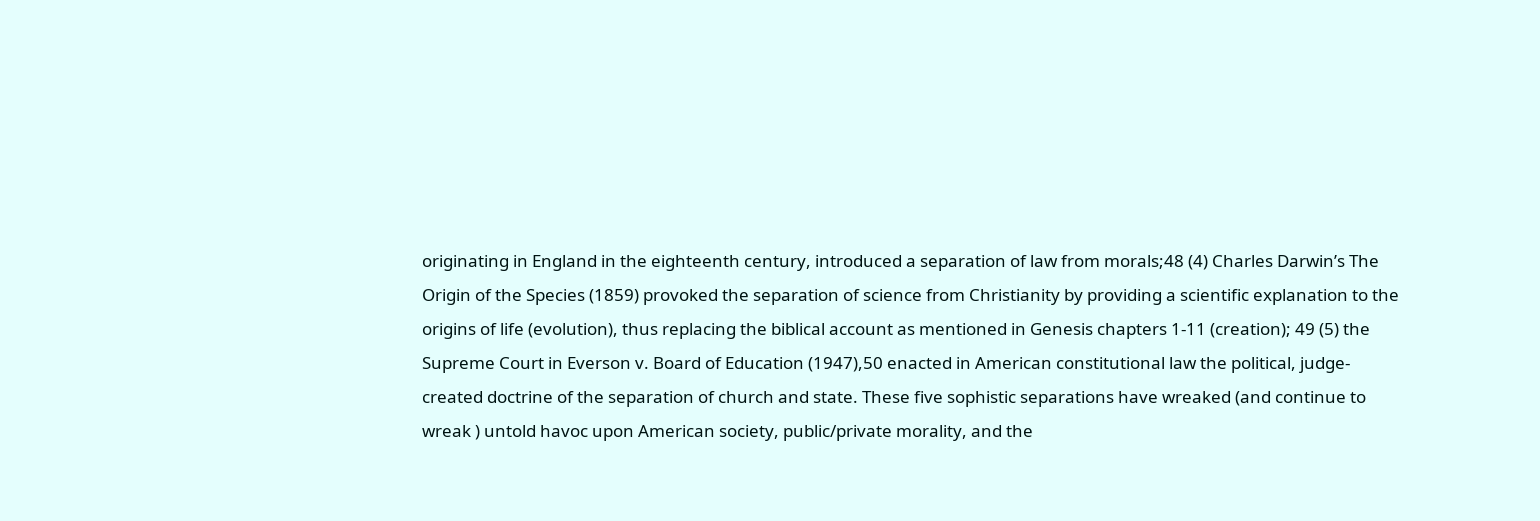originating in England in the eighteenth century, introduced a separation of law from morals;48 (4) Charles Darwin’s The Origin of the Species (1859) provoked the separation of science from Christianity by providing a scientific explanation to the origins of life (evolution), thus replacing the biblical account as mentioned in Genesis chapters 1-11 (creation); 49 (5) the Supreme Court in Everson v. Board of Education (1947),50 enacted in American constitutional law the political, judge-created doctrine of the separation of church and state. These five sophistic separations have wreaked (and continue to wreak ) untold havoc upon American society, public/private morality, and the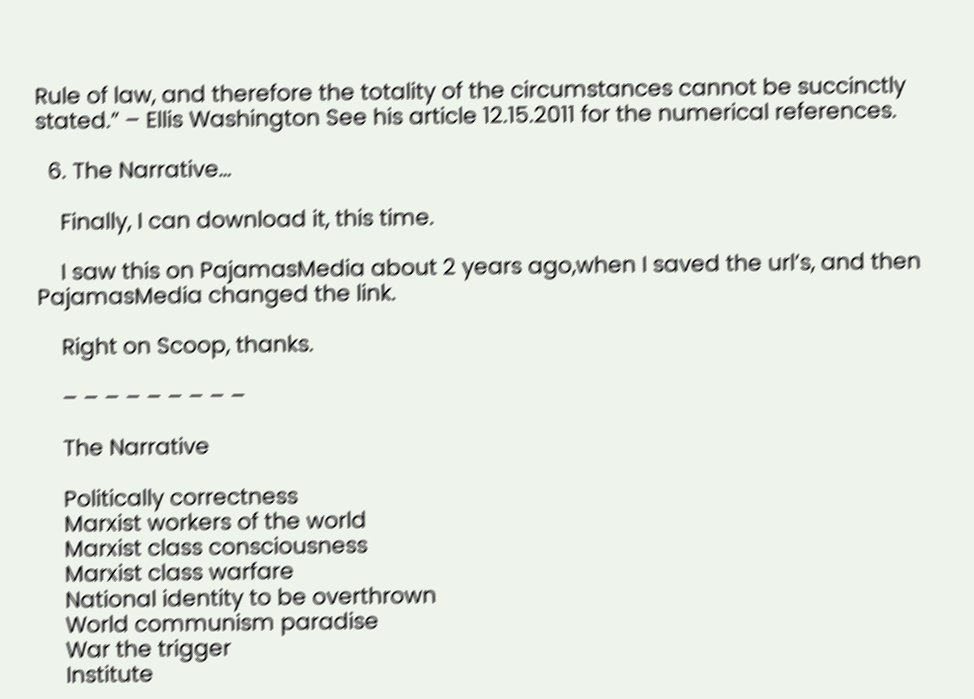Rule of law, and therefore the totality of the circumstances cannot be succinctly stated.” – Ellis Washington See his article 12.15.2011 for the numerical references.

  6. The Narrative…

    Finally, I can download it, this time.

    I saw this on PajamasMedia about 2 years ago,when I saved the url’s, and then PajamasMedia changed the link.

    Right on Scoop, thanks.

    – – – – – – – – –

    The Narrative

    Politically correctness
    Marxist workers of the world
    Marxist class consciousness
    Marxist class warfare
    National identity to be overthrown
    World communism paradise
    War the trigger
    Institute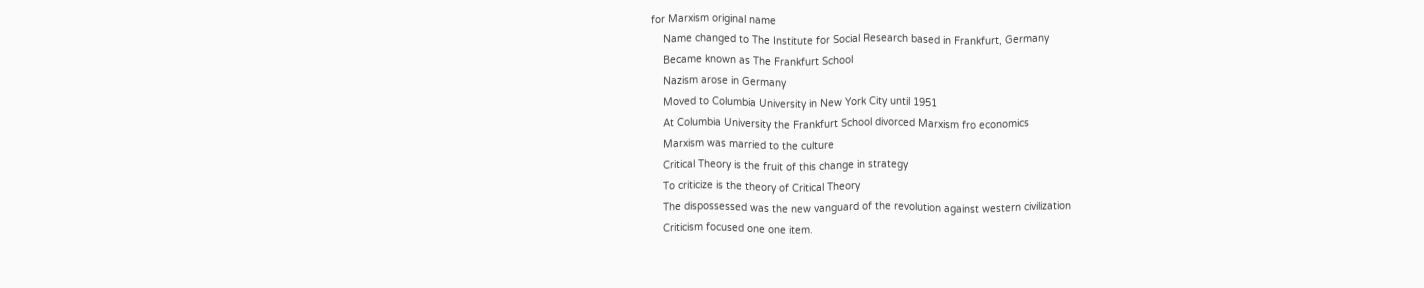for Marxism original name
    Name changed to The Institute for Social Research based in Frankfurt, Germany
    Became known as The Frankfurt School
    Nazism arose in Germany
    Moved to Columbia University in New York City until 1951
    At Columbia University the Frankfurt School divorced Marxism fro economics
    Marxism was married to the culture
    Critical Theory is the fruit of this change in strategy
    To criticize is the theory of Critical Theory
    The dispossessed was the new vanguard of the revolution against western civilization
    Criticism focused one one item.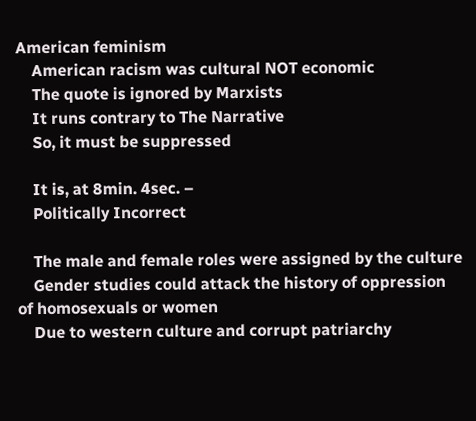American feminism
    American racism was cultural NOT economic
    The quote is ignored by Marxists
    It runs contrary to The Narrative
    So, it must be suppressed

    It is, at 8min. 4sec. –
    Politically Incorrect

    The male and female roles were assigned by the culture
    Gender studies could attack the history of oppression of homosexuals or women
    Due to western culture and corrupt patriarchy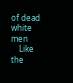of dead white men
    Like the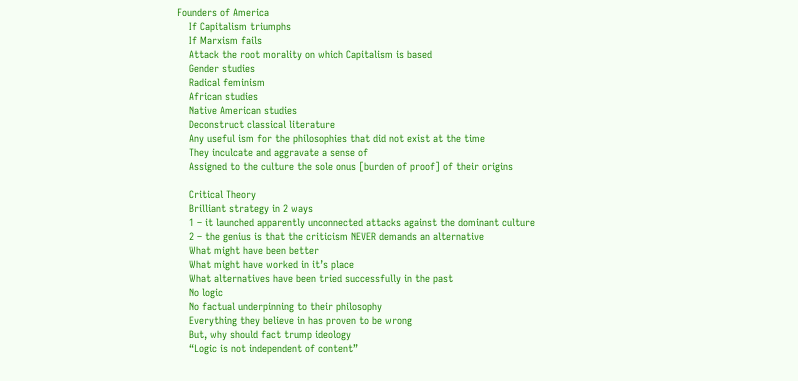Founders of America
    If Capitalism triumphs
    If Marxism fails
    Attack the root morality on which Capitalism is based
    Gender studies
    Radical feminism
    African studies
    Native American studies
    Deconstruct classical literature
    Any useful ism for the philosophies that did not exist at the time
    They inculcate and aggravate a sense of
    Assigned to the culture the sole onus [burden of proof] of their origins

    Critical Theory
    Brilliant strategy in 2 ways
    1 – it launched apparently unconnected attacks against the dominant culture
    2 – the genius is that the criticism NEVER demands an alternative
    What might have been better
    What might have worked in it’s place
    What alternatives have been tried successfully in the past
    No logic
    No factual underpinning to their philosophy
    Everything they believe in has proven to be wrong
    But, why should fact trump ideology
    “Logic is not independent of content”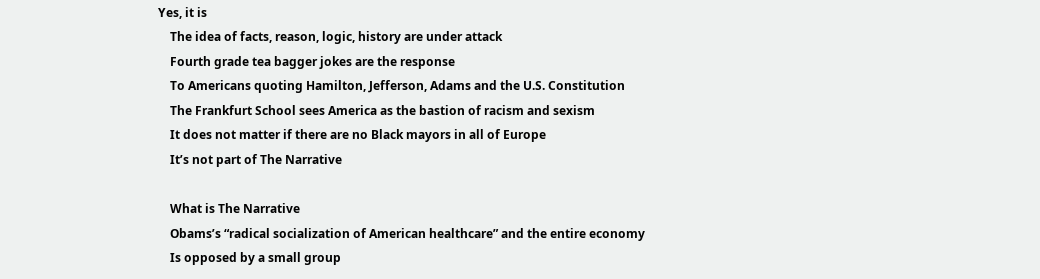Yes, it is
    The idea of facts, reason, logic, history are under attack
    Fourth grade tea bagger jokes are the response
    To Americans quoting Hamilton, Jefferson, Adams and the U.S. Constitution
    The Frankfurt School sees America as the bastion of racism and sexism
    It does not matter if there are no Black mayors in all of Europe
    It’s not part of The Narrative

    What is The Narrative
    Obams’s “radical socialization of American healthcare” and the entire economy
    Is opposed by a small group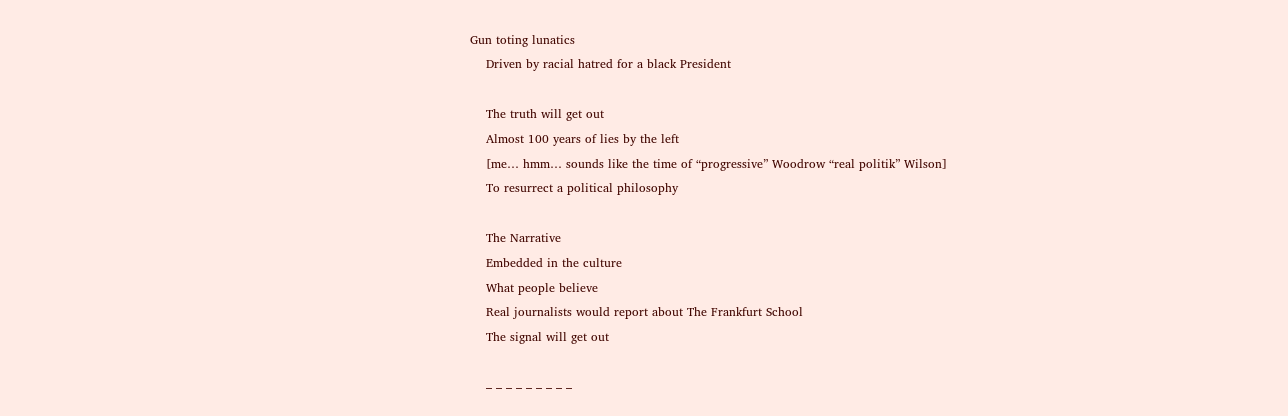Gun toting lunatics
    Driven by racial hatred for a black President

    The truth will get out
    Almost 100 years of lies by the left
    [me… hmm… sounds like the time of “progressive” Woodrow “real politik” Wilson]
    To resurrect a political philosophy

    The Narrative
    Embedded in the culture
    What people believe
    Real journalists would report about The Frankfurt School
    The signal will get out

    – – – – – – – – –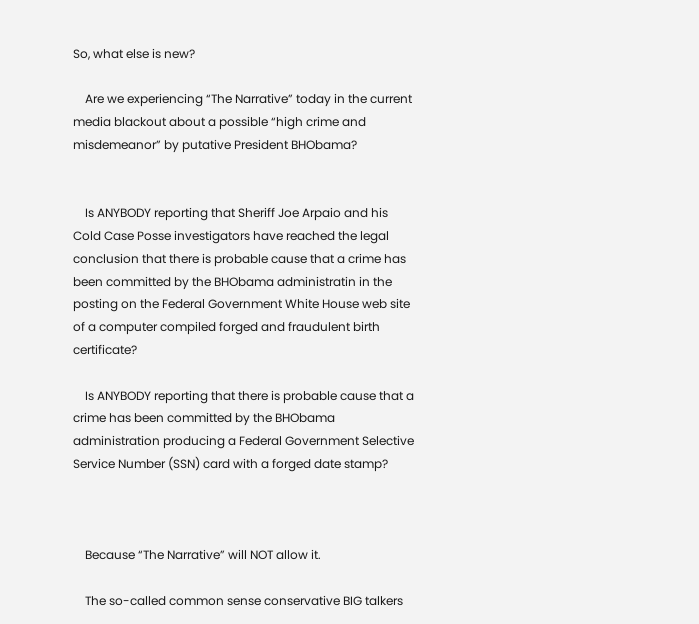So, what else is new?

    Are we experiencing “The Narrative” today in the current media blackout about a possible “high crime and misdemeanor” by putative President BHObama?


    Is ANYBODY reporting that Sheriff Joe Arpaio and his Cold Case Posse investigators have reached the legal conclusion that there is probable cause that a crime has been committed by the BHObama administratin in the posting on the Federal Government White House web site of a computer compiled forged and fraudulent birth certificate?

    Is ANYBODY reporting that there is probable cause that a crime has been committed by the BHObama administration producing a Federal Government Selective Service Number (SSN) card with a forged date stamp?



    Because “The Narrative” will NOT allow it.

    The so-called common sense conservative BIG talkers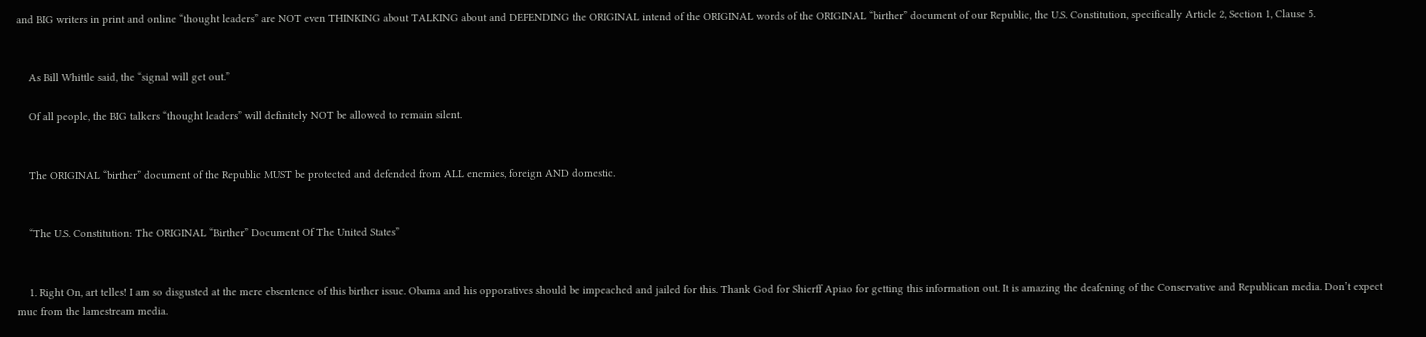and BIG writers in print and online “thought leaders” are NOT even THINKING about TALKING about and DEFENDING the ORIGINAL intend of the ORIGINAL words of the ORIGINAL “birther” document of our Republic, the U.S. Constitution, specifically Article 2, Section 1, Clause 5.


    As Bill Whittle said, the “signal will get out.”

    Of all people, the BIG talkers “thought leaders” will definitely NOT be allowed to remain silent.


    The ORIGINAL “birther” document of the Republic MUST be protected and defended from ALL enemies, foreign AND domestic.


    “The U.S. Constitution: The ORIGINAL “Birther” Document Of The United States”


    1. Right On, art telles! I am so disgusted at the mere ebsentence of this birther issue. Obama and his opporatives should be impeached and jailed for this. Thank God for Shierff Apiao for getting this information out. It is amazing the deafening of the Conservative and Republican media. Don’t expect muc from the lamestream media.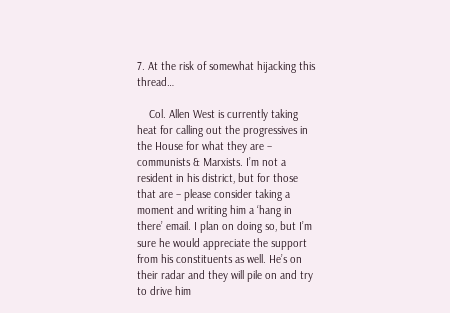7. At the risk of somewhat hijacking this thread…

    Col. Allen West is currently taking heat for calling out the progressives in the House for what they are – communists & Marxists. I’m not a resident in his district, but for those that are – please consider taking a moment and writing him a ‘hang in there’ email. I plan on doing so, but I’m sure he would appreciate the support from his constituents as well. He’s on their radar and they will pile on and try to drive him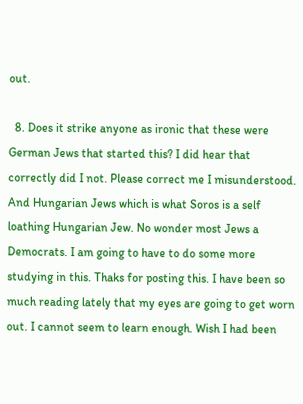out.

  8. Does it strike anyone as ironic that these were German Jews that started this? I did hear that correctly did I not. Please correct me I misunderstood. And Hungarian Jews which is what Soros is a self loathing Hungarian Jew. No wonder most Jews a Democrats. I am going to have to do some more studying in this. Thaks for posting this. I have been so much reading lately that my eyes are going to get worn out. I cannot seem to learn enough. Wish I had been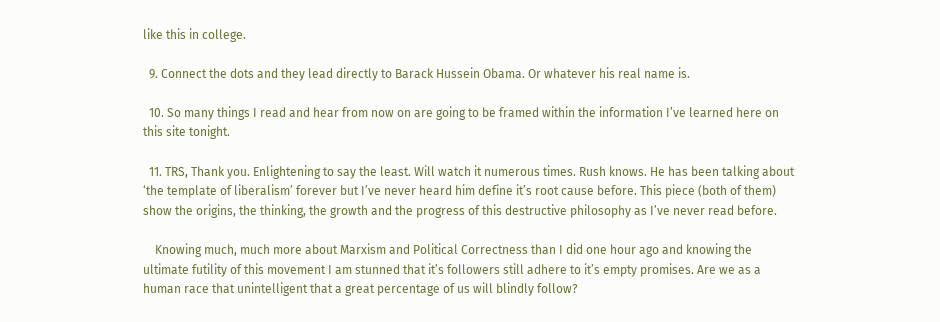like this in college.

  9. Connect the dots and they lead directly to Barack Hussein Obama. Or whatever his real name is.

  10. So many things I read and hear from now on are going to be framed within the information I’ve learned here on this site tonight.

  11. TRS, Thank you. Enlightening to say the least. Will watch it numerous times. Rush knows. He has been talking about ‘the template of liberalism’ forever but I’ve never heard him define it’s root cause before. This piece (both of them) show the origins, the thinking, the growth and the progress of this destructive philosophy as I’ve never read before.

    Knowing much, much more about Marxism and Political Correctness than I did one hour ago and knowing the ultimate futility of this movement I am stunned that it’s followers still adhere to it’s empty promises. Are we as a human race that unintelligent that a great percentage of us will blindly follow?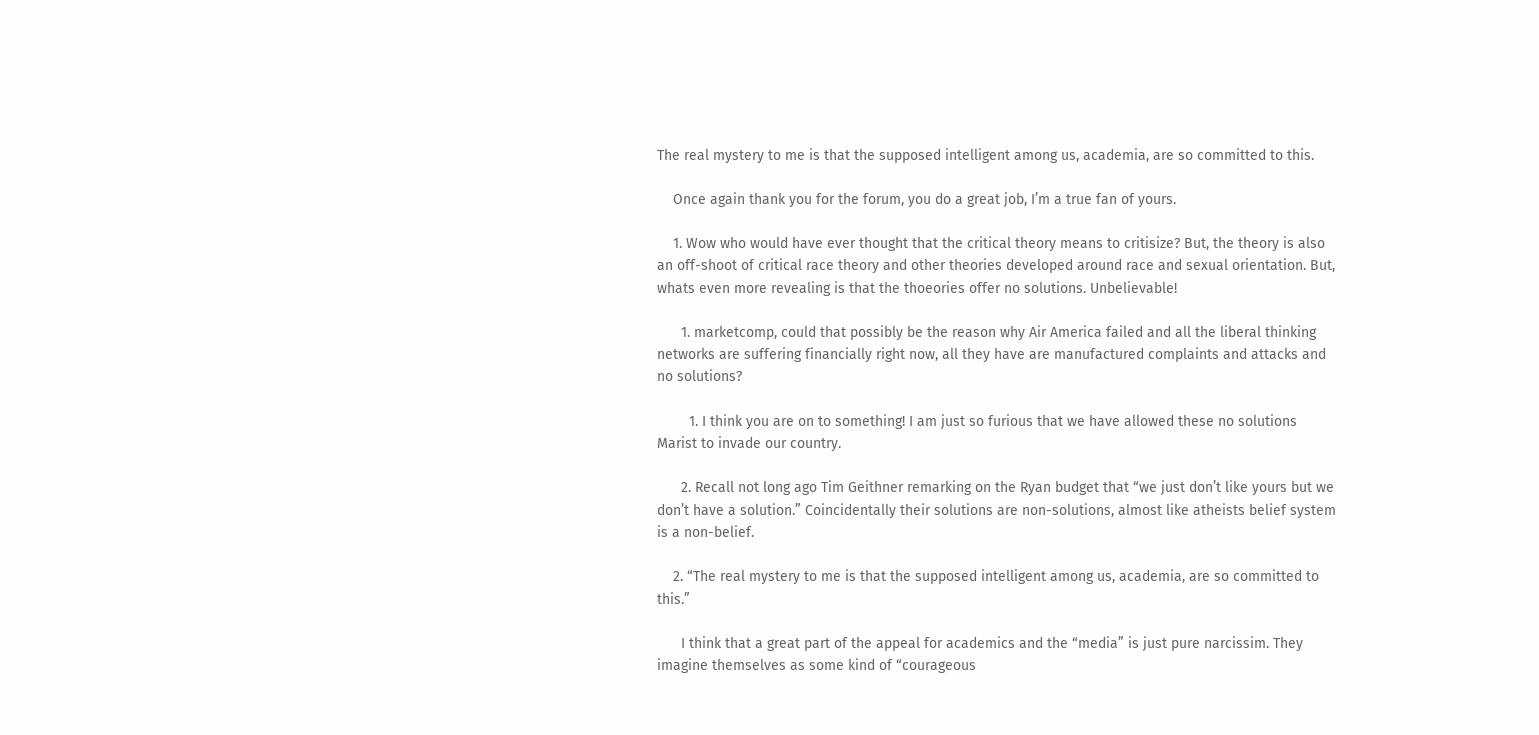The real mystery to me is that the supposed intelligent among us, academia, are so committed to this.

    Once again thank you for the forum, you do a great job, I’m a true fan of yours.

    1. Wow who would have ever thought that the critical theory means to critisize? But, the theory is also an off-shoot of critical race theory and other theories developed around race and sexual orientation. But, whats even more revealing is that the thoeories offer no solutions. Unbelievable!

      1. marketcomp, could that possibly be the reason why Air America failed and all the liberal thinking networks are suffering financially right now, all they have are manufactured complaints and attacks and no solutions?

        1. I think you are on to something! I am just so furious that we have allowed these no solutions Marist to invade our country.

      2. Recall not long ago Tim Geithner remarking on the Ryan budget that “we just don’t like yours but we don’t have a solution.” Coincidentally their solutions are non-solutions, almost like atheists belief system is a non-belief.

    2. “The real mystery to me is that the supposed intelligent among us, academia, are so committed to this.”

      I think that a great part of the appeal for academics and the “media” is just pure narcissim. They imagine themselves as some kind of “courageous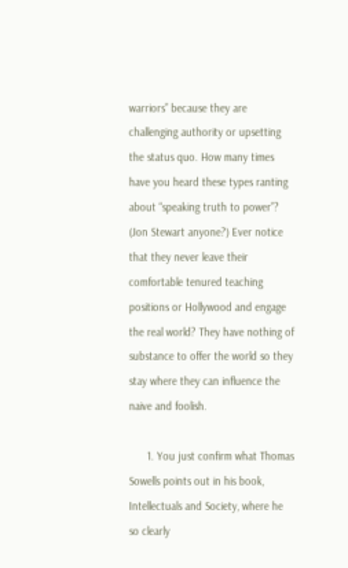warriors” because they are challenging authority or upsetting the status quo. How many times have you heard these types ranting about “speaking truth to power”? (Jon Stewart anyone?) Ever notice that they never leave their comfortable tenured teaching positions or Hollywood and engage the real world? They have nothing of substance to offer the world so they stay where they can influence the naive and foolish.

      1. You just confirm what Thomas Sowells points out in his book, Intellectuals and Society, where he so clearly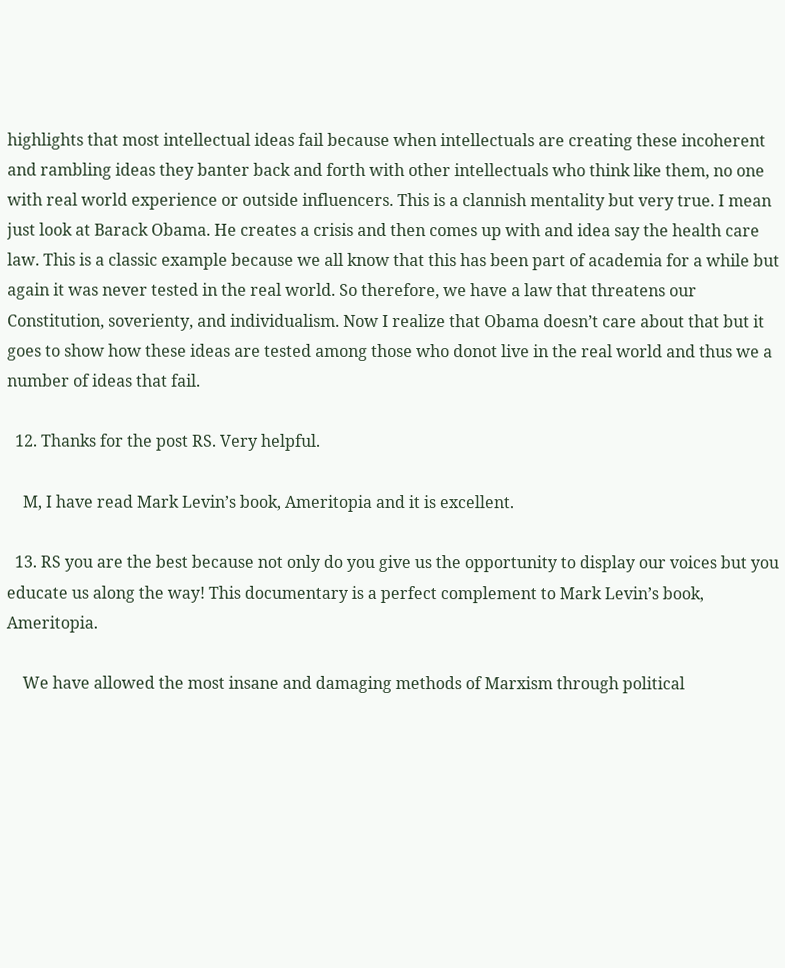highlights that most intellectual ideas fail because when intellectuals are creating these incoherent and rambling ideas they banter back and forth with other intellectuals who think like them, no one with real world experience or outside influencers. This is a clannish mentality but very true. I mean just look at Barack Obama. He creates a crisis and then comes up with and idea say the health care law. This is a classic example because we all know that this has been part of academia for a while but again it was never tested in the real world. So therefore, we have a law that threatens our Constitution, soverienty, and individualism. Now I realize that Obama doesn’t care about that but it goes to show how these ideas are tested among those who donot live in the real world and thus we a number of ideas that fail.

  12. Thanks for the post RS. Very helpful.

    M, I have read Mark Levin’s book, Ameritopia and it is excellent.

  13. RS you are the best because not only do you give us the opportunity to display our voices but you educate us along the way! This documentary is a perfect complement to Mark Levin’s book, Ameritopia.

    We have allowed the most insane and damaging methods of Marxism through political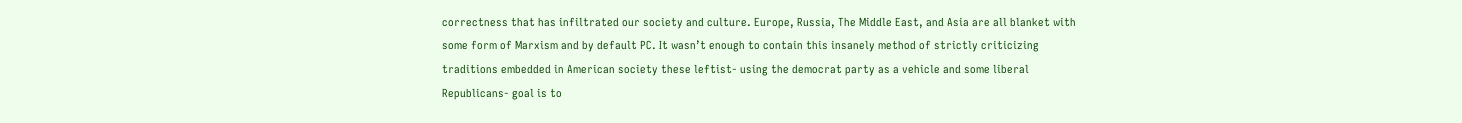correctness that has infiltrated our society and culture. Europe, Russia, The Middle East, and Asia are all blanket with some form of Marxism and by default PC. It wasn’t enough to contain this insanely method of strictly criticizing traditions embedded in American society these leftist- using the democrat party as a vehicle and some liberal Republicans- goal is to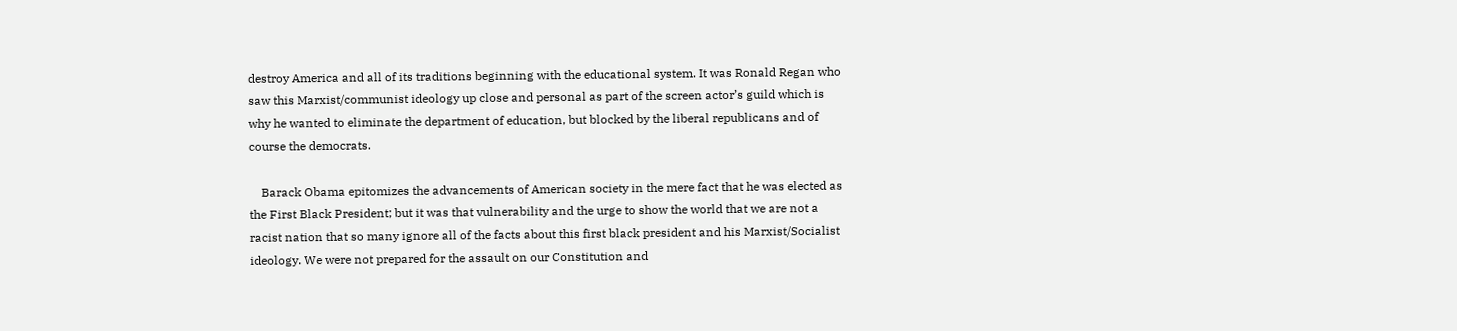destroy America and all of its traditions beginning with the educational system. It was Ronald Regan who saw this Marxist/communist ideology up close and personal as part of the screen actor’s guild which is why he wanted to eliminate the department of education, but blocked by the liberal republicans and of course the democrats.

    Barack Obama epitomizes the advancements of American society in the mere fact that he was elected as the First Black President; but it was that vulnerability and the urge to show the world that we are not a racist nation that so many ignore all of the facts about this first black president and his Marxist/Socialist ideology. We were not prepared for the assault on our Constitution and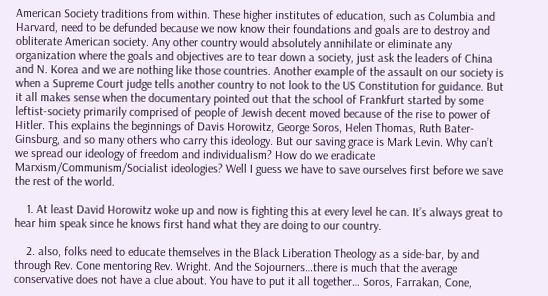American Society traditions from within. These higher institutes of education, such as Columbia and Harvard, need to be defunded because we now know their foundations and goals are to destroy and obliterate American society. Any other country would absolutely annihilate or eliminate any organization where the goals and objectives are to tear down a society, just ask the leaders of China and N. Korea and we are nothing like those countries. Another example of the assault on our society is when a Supreme Court judge tells another country to not look to the US Constitution for guidance. But it all makes sense when the documentary pointed out that the school of Frankfurt started by some leftist-society primarily comprised of people of Jewish decent moved because of the rise to power of Hitler. This explains the beginnings of Davis Horowitz, George Soros, Helen Thomas, Ruth Bater-Ginsburg, and so many others who carry this ideology. But our saving grace is Mark Levin. Why can’t we spread our ideology of freedom and individualism? How do we eradicate Marxism/Communism/Socialist ideologies? Well I guess we have to save ourselves first before we save the rest of the world.

    1. At least David Horowitz woke up and now is fighting this at every level he can. It’s always great to hear him speak since he knows first hand what they are doing to our country.

    2. also, folks need to educate themselves in the Black Liberation Theology as a side-bar, by and through Rev. Cone mentoring Rev. Wright. And the Sojourners…there is much that the average conservative does not have a clue about. You have to put it all together… Soros, Farrakan, Cone,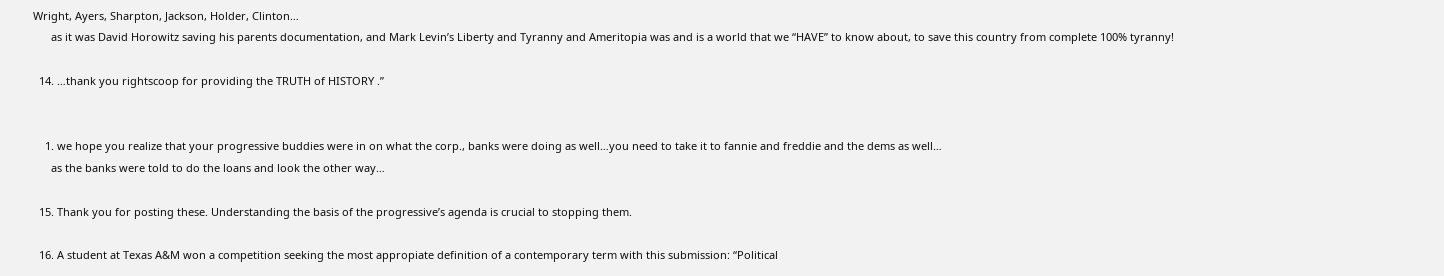Wright, Ayers, Sharpton, Jackson, Holder, Clinton…
      as it was David Horowitz saving his parents documentation, and Mark Levin’s Liberty and Tyranny and Ameritopia was and is a world that we “HAVE” to know about, to save this country from complete 100% tyranny!

  14. …thank you rightscoop for providing the TRUTH of HISTORY .”


    1. we hope you realize that your progressive buddies were in on what the corp., banks were doing as well…you need to take it to fannie and freddie and the dems as well…
      as the banks were told to do the loans and look the other way…

  15. Thank you for posting these. Understanding the basis of the progressive’s agenda is crucial to stopping them.

  16. A student at Texas A&M won a competition seeking the most appropiate definition of a contemporary term with this submission: “Political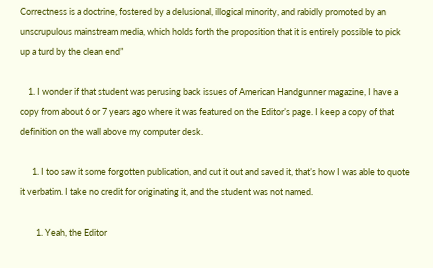Correctness is a doctrine, fostered by a delusional, illogical minority, and rabidly promoted by an unscrupulous mainstream media, which holds forth the proposition that it is entirely possible to pick up a turd by the clean end”

    1. I wonder if that student was perusing back issues of American Handgunner magazine, I have a copy from about 6 or 7 years ago where it was featured on the Editor’s page. I keep a copy of that definition on the wall above my computer desk.

      1. I too saw it some forgotten publication, and cut it out and saved it, that’s how I was able to quote it verbatim. I take no credit for originating it, and the student was not named.

        1. Yeah, the Editor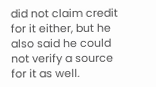did not claim credit for it either, but he also said he could not verify a source for it as well.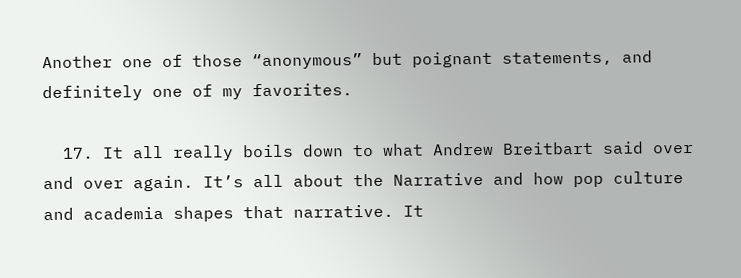Another one of those “anonymous” but poignant statements, and definitely one of my favorites.

  17. It all really boils down to what Andrew Breitbart said over and over again. It’s all about the Narrative and how pop culture and academia shapes that narrative. It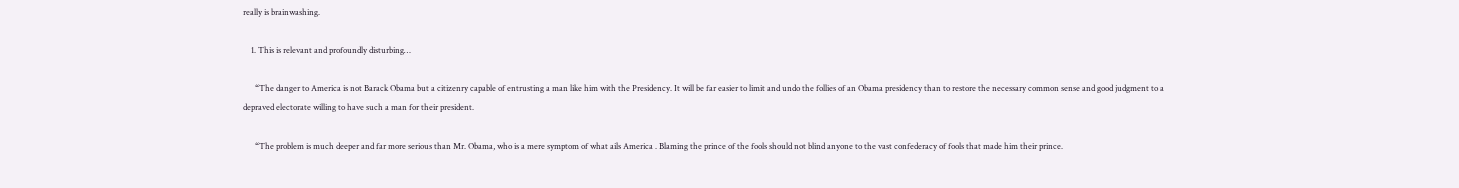really is brainwashing.

    1. This is relevant and profoundly disturbing…

      “The danger to America is not Barack Obama but a citizenry capable of entrusting a man like him with the Presidency. It will be far easier to limit and undo the follies of an Obama presidency than to restore the necessary common sense and good judgment to a depraved electorate willing to have such a man for their president.

      “The problem is much deeper and far more serious than Mr. Obama, who is a mere symptom of what ails America . Blaming the prince of the fools should not blind anyone to the vast confederacy of fools that made him their prince.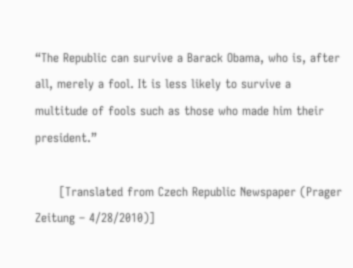“The Republic can survive a Barack Obama, who is, after all, merely a fool. It is less likely to survive a multitude of fools such as those who made him their president.”

      [Translated from Czech Republic Newspaper (Prager Zeitung – 4/28/2010)]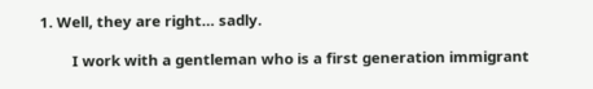1. Well, they are right… sadly.

        I work with a gentleman who is a first generation immigrant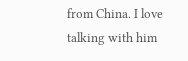from China. I love talking with him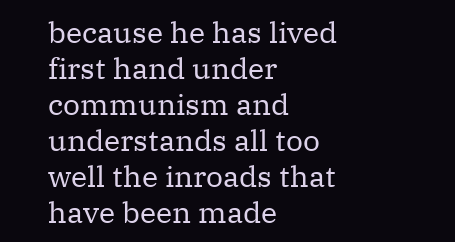because he has lived first hand under communism and understands all too well the inroads that have been made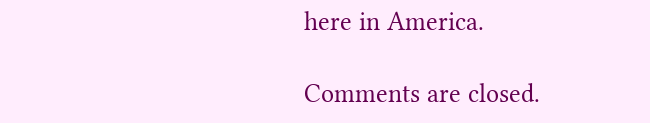here in America.

Comments are closed.